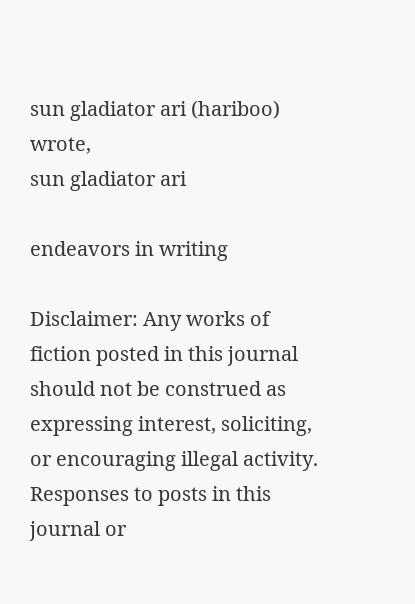sun gladiator ari (hariboo) wrote,
sun gladiator ari

endeavors in writing

Disclaimer: Any works of fiction posted in this journal should not be construed as expressing interest, soliciting, or encouraging illegal activity. Responses to posts in this journal or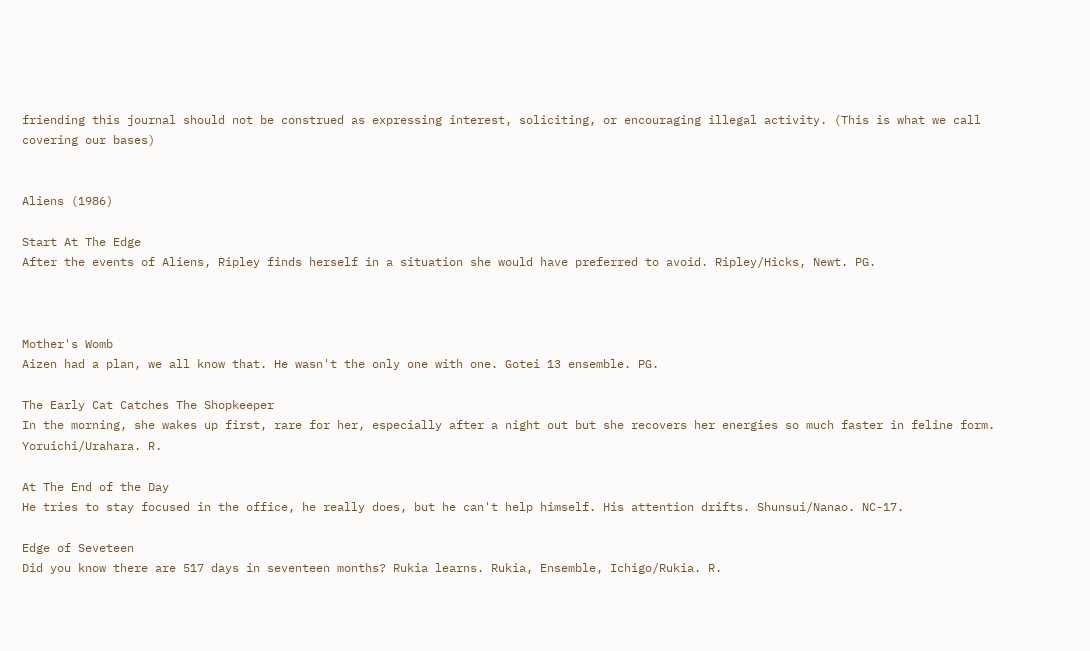friending this journal should not be construed as expressing interest, soliciting, or encouraging illegal activity. (This is what we call covering our bases)


Aliens (1986)

Start At The Edge
After the events of Aliens, Ripley finds herself in a situation she would have preferred to avoid. Ripley/Hicks, Newt. PG.



Mother's Womb
Aizen had a plan, we all know that. He wasn't the only one with one. Gotei 13 ensemble. PG.

The Early Cat Catches The Shopkeeper
In the morning, she wakes up first, rare for her, especially after a night out but she recovers her energies so much faster in feline form. Yoruichi/Urahara. R.

At The End of the Day
He tries to stay focused in the office, he really does, but he can't help himself. His attention drifts. Shunsui/Nanao. NC-17.

Edge of Seveteen
Did you know there are 517 days in seventeen months? Rukia learns. Rukia, Ensemble, Ichigo/Rukia. R.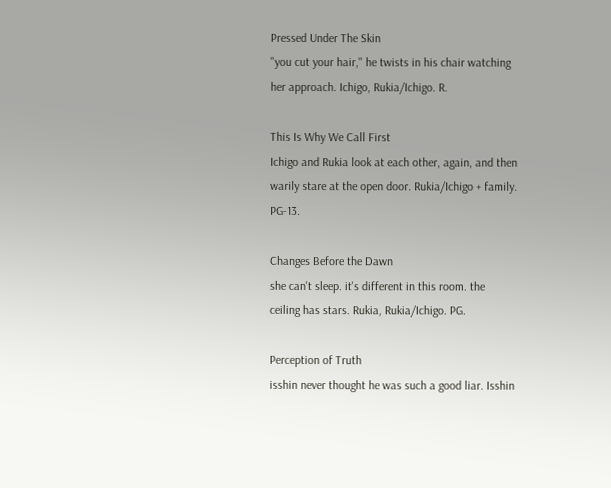Pressed Under The Skin
"you cut your hair," he twists in his chair watching her approach. Ichigo, Rukia/Ichigo. R.

This Is Why We Call First
Ichigo and Rukia look at each other, again, and then warily stare at the open door. Rukia/Ichigo + family. PG-13.

Changes Before the Dawn
she can't sleep. it's different in this room. the ceiling has stars. Rukia, Rukia/Ichigo. PG.

Perception of Truth
isshin never thought he was such a good liar. Isshin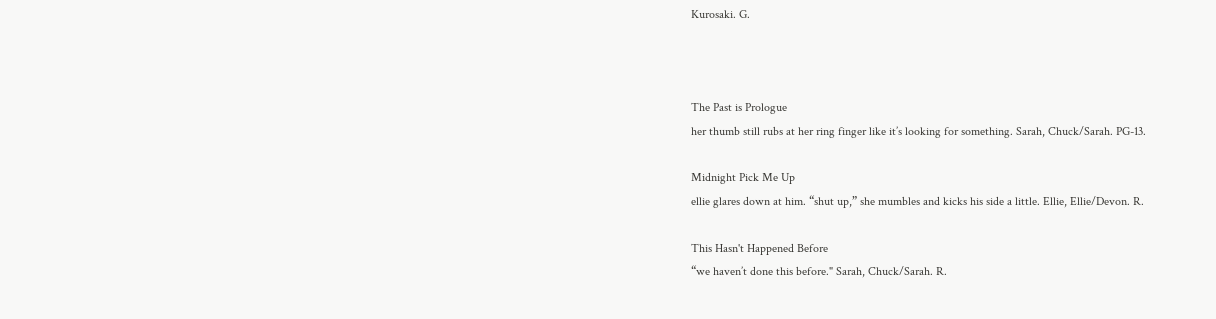Kurosaki. G.



The Past is Prologue
her thumb still rubs at her ring finger like it’s looking for something. Sarah, Chuck/Sarah. PG-13.

Midnight Pick Me Up
ellie glares down at him. “shut up,” she mumbles and kicks his side a little. Ellie, Ellie/Devon. R.

This Hasn't Happened Before
“we haven’t done this before." Sarah, Chuck/Sarah. R.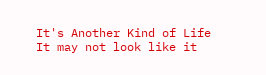It's Another Kind of Life
It may not look like it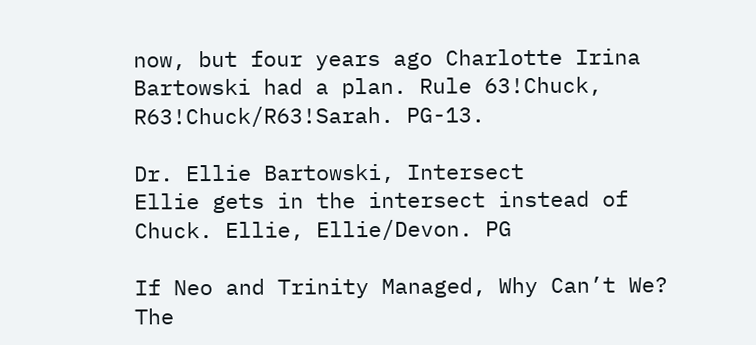now, but four years ago Charlotte Irina Bartowski had a plan. Rule 63!Chuck, R63!Chuck/R63!Sarah. PG-13.

Dr. Ellie Bartowski, Intersect
Ellie gets in the intersect instead of Chuck. Ellie, Ellie/Devon. PG

If Neo and Trinity Managed, Why Can’t We?
The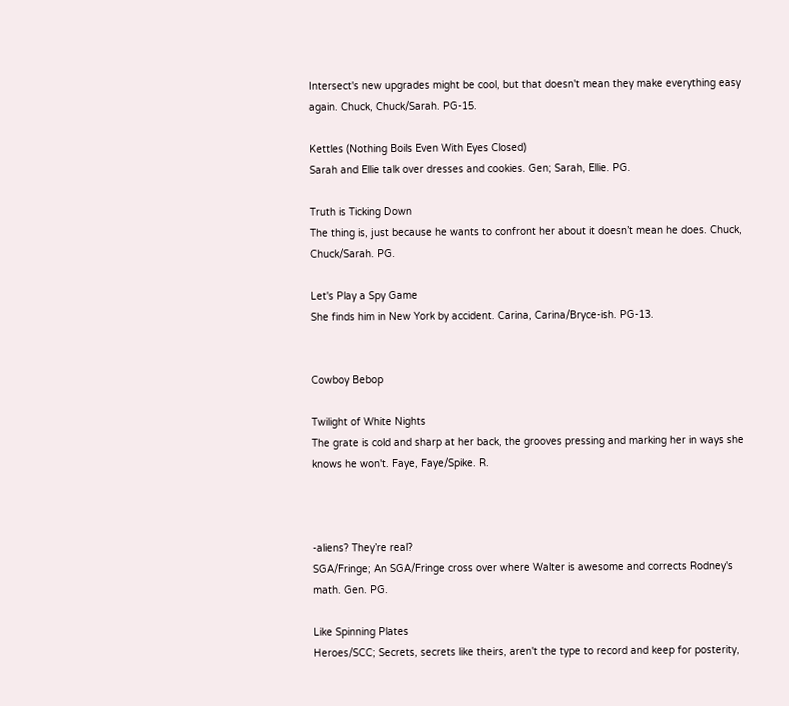Intersect's new upgrades might be cool, but that doesn't mean they make everything easy again. Chuck, Chuck/Sarah. PG-15.

Kettles (Nothing Boils Even With Eyes Closed)
Sarah and Ellie talk over dresses and cookies. Gen; Sarah, Ellie. PG.

Truth is Ticking Down
The thing is, just because he wants to confront her about it doesn’t mean he does. Chuck, Chuck/Sarah. PG.

Let's Play a Spy Game
She finds him in New York by accident. Carina, Carina/Bryce-ish. PG-13.


Cowboy Bebop

Twilight of White Nights
The grate is cold and sharp at her back, the grooves pressing and marking her in ways she knows he won't. Faye, Faye/Spike. R.



-aliens? They’re real?
SGA/Fringe; An SGA/Fringe cross over where Walter is awesome and corrects Rodney's math. Gen. PG.

Like Spinning Plates
Heroes/SCC; Secrets, secrets like theirs, aren't the type to record and keep for posterity,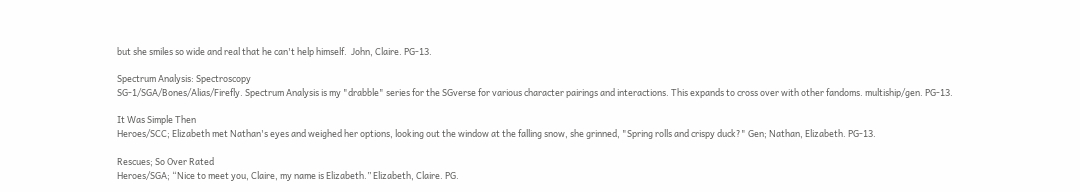but she smiles so wide and real that he can't help himself.  John, Claire. PG-13.

Spectrum Analysis: Spectroscopy
SG-1/SGA/Bones/Alias/Firefly. Spectrum Analysis is my "drabble" series for the SGverse for various character pairings and interactions. This expands to cross over with other fandoms. multiship/gen. PG-13.

It Was Simple Then
Heroes/SCC; Elizabeth met Nathan's eyes and weighed her options, looking out the window at the falling snow, she grinned, "Spring rolls and crispy duck?" Gen; Nathan, Elizabeth. PG-13.

Rescues; So Over Rated
Heroes/SGA; “Nice to meet you, Claire, my name is Elizabeth.” Elizabeth, Claire. PG.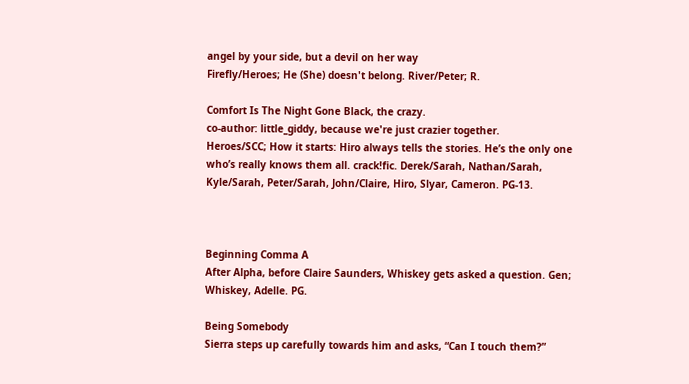angel by your side, but a devil on her way
Firefly/Heroes; He (She) doesn't belong. River/Peter; R.

Comfort Is The Night Gone Black, the crazy.
co-author: little_giddy, because we're just crazier together.
Heroes/SCC; How it starts: Hiro always tells the stories. He’s the only one who’s really knows them all. crack!fic. Derek/Sarah, Nathan/Sarah, Kyle/Sarah, Peter/Sarah, John/Claire, Hiro, Slyar, Cameron. PG-13.



Beginning Comma A
After Alpha, before Claire Saunders, Whiskey gets asked a question. Gen; Whiskey, Adelle. PG.

Being Somebody
Sierra steps up carefully towards him and asks, “Can I touch them?”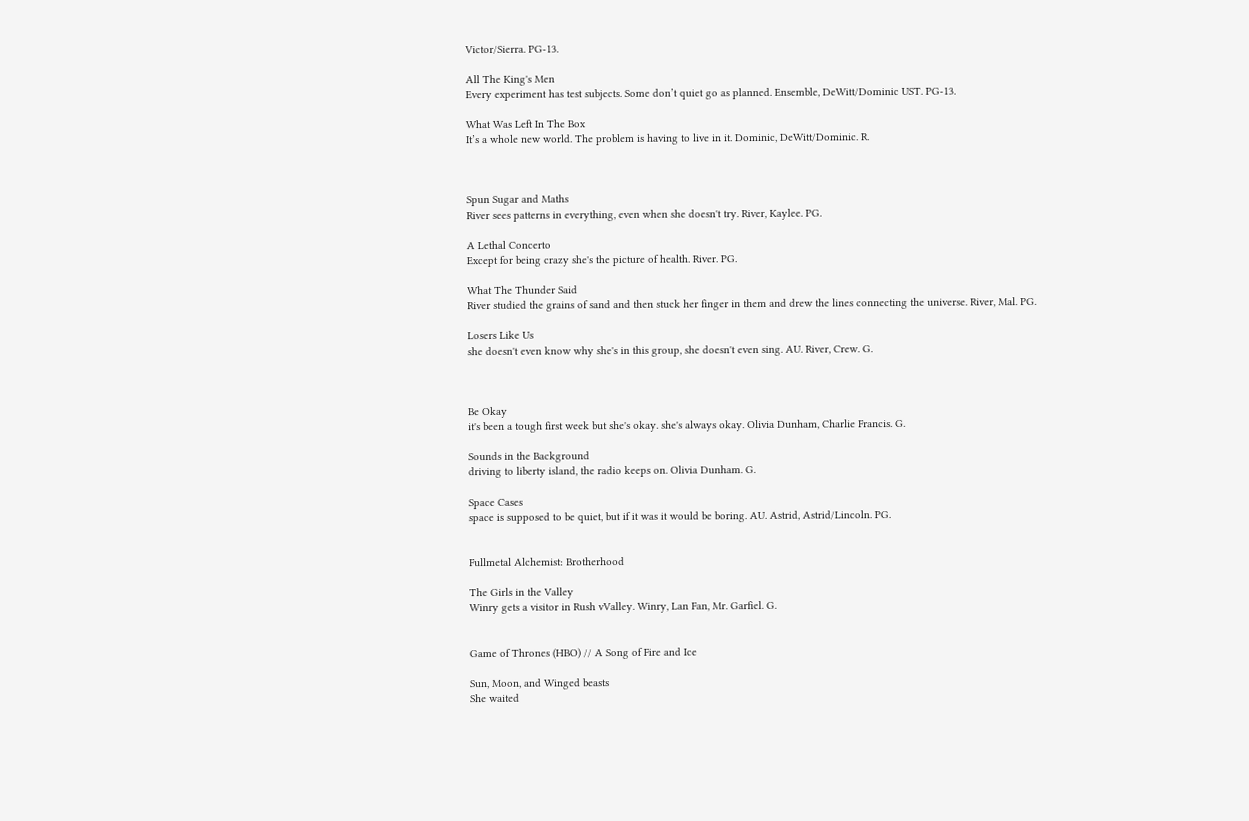Victor/Sierra. PG-13.

All The King's Men
Every experiment has test subjects. Some don’t quiet go as planned. Ensemble, DeWitt/Dominic UST. PG-13.

What Was Left In The Box
It’s a whole new world. The problem is having to live in it. Dominic, DeWitt/Dominic. R.



Spun Sugar and Maths
River sees patterns in everything, even when she doesn't try. River, Kaylee. PG.

A Lethal Concerto
Except for being crazy she's the picture of health. River. PG.

What The Thunder Said
River studied the grains of sand and then stuck her finger in them and drew the lines connecting the universe. River, Mal. PG.

Losers Like Us
she doesn't even know why she's in this group, she doesn't even sing. AU. River, Crew. G.



Be Okay
it's been a tough first week but she's okay. she's always okay. Olivia Dunham, Charlie Francis. G.

Sounds in the Background
driving to liberty island, the radio keeps on. Olivia Dunham. G.

Space Cases
space is supposed to be quiet, but if it was it would be boring. AU. Astrid, Astrid/Lincoln. PG.


Fullmetal Alchemist: Brotherhood

The Girls in the Valley
Winry gets a visitor in Rush vValley. Winry, Lan Fan, Mr. Garfiel. G.


Game of Thrones (HBO) // A Song of Fire and Ice

Sun, Moon, and Winged beasts
She waited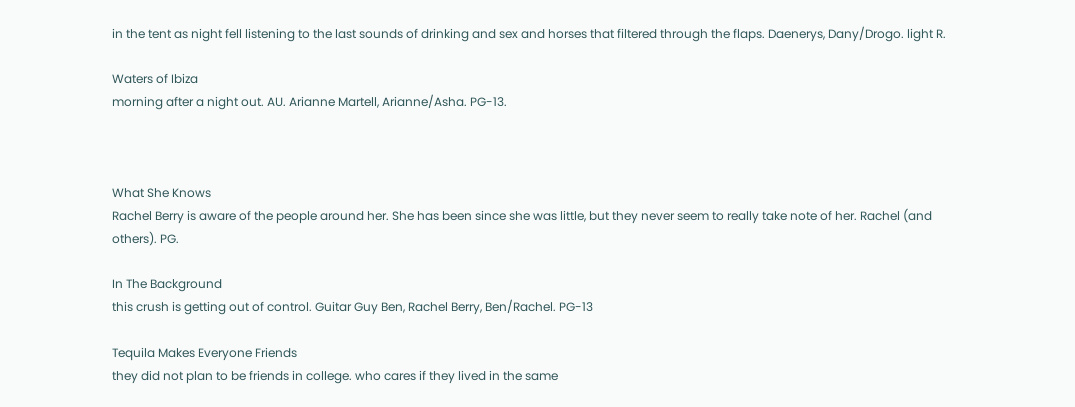in the tent as night fell listening to the last sounds of drinking and sex and horses that filtered through the flaps. Daenerys, Dany/Drogo. light R.

Waters of Ibiza
morning after a night out. AU. Arianne Martell, Arianne/Asha. PG-13.



What She Knows
Rachel Berry is aware of the people around her. She has been since she was little, but they never seem to really take note of her. Rachel (and others). PG.

In The Background
this crush is getting out of control. Guitar Guy Ben, Rachel Berry, Ben/Rachel. PG-13

Tequila Makes Everyone Friends
they did not plan to be friends in college. who cares if they lived in the same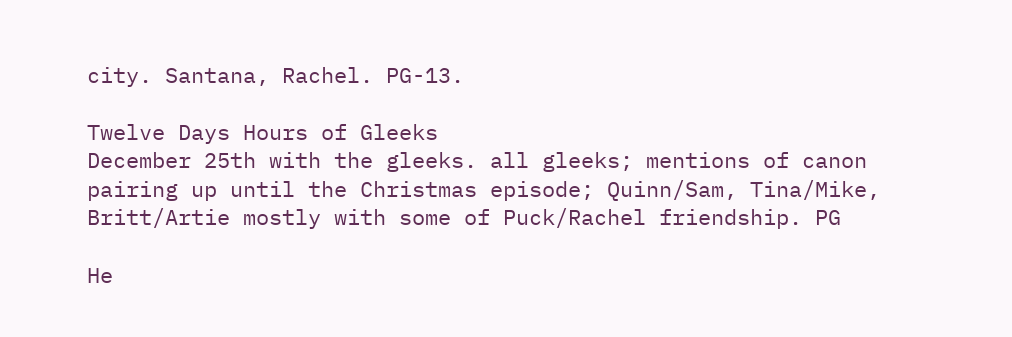city. Santana, Rachel. PG-13.

Twelve Days Hours of Gleeks
December 25th with the gleeks. all gleeks; mentions of canon pairing up until the Christmas episode; Quinn/Sam, Tina/Mike, Britt/Artie mostly with some of Puck/Rachel friendship. PG

He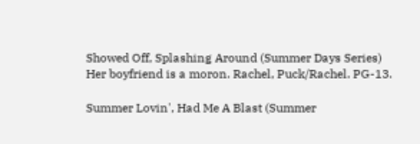Showed Off, Splashing Around (Summer Days Series)
Her boyfriend is a moron. Rachel, Puck/Rachel. PG-13.

Summer Lovin', Had Me A Blast (Summer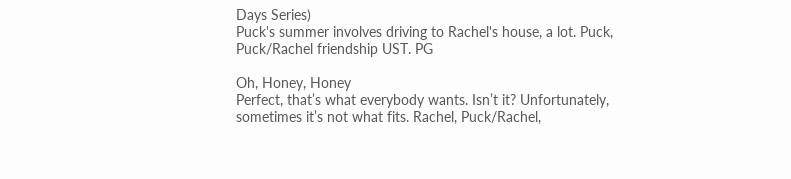Days Series)
Puck's summer involves driving to Rachel's house, a lot. Puck, Puck/Rachel friendship UST. PG

Oh, Honey, Honey
Perfect, that’s what everybody wants. Isn’t it? Unfortunately, sometimes it’s not what fits. Rachel, Puck/Rachel,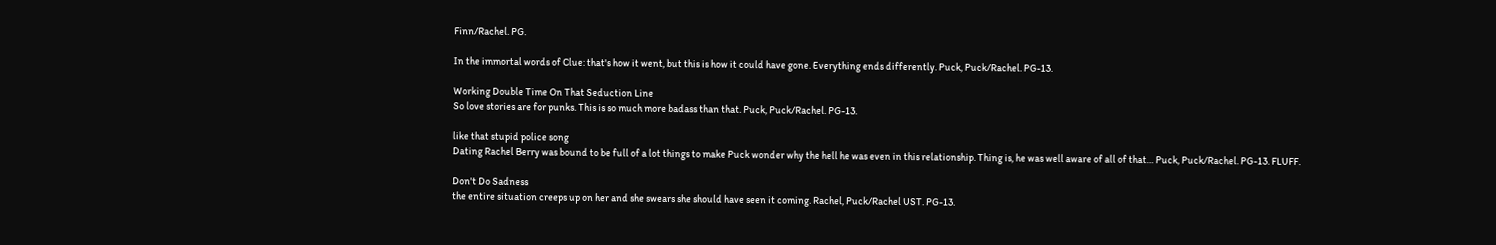Finn/Rachel. PG.

In the immortal words of Clue: that's how it went, but this is how it could have gone. Everything ends differently. Puck, Puck/Rachel. PG-13.

Working Double Time On That Seduction Line
So love stories are for punks. This is so much more badass than that. Puck, Puck/Rachel. PG-13.

like that stupid police song
Dating Rachel Berry was bound to be full of a lot things to make Puck wonder why the hell he was even in this relationship. Thing is, he was well aware of all of that… Puck, Puck/Rachel. PG-13. FLUFF.

Don't Do Sadness
the entire situation creeps up on her and she swears she should have seen it coming. Rachel, Puck/Rachel UST. PG-13.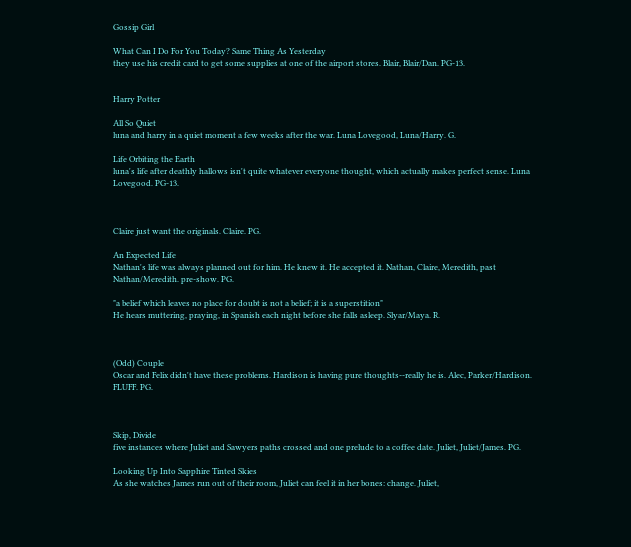Gossip Girl

What Can I Do For You Today? Same Thing As Yesterday
they use his credit card to get some supplies at one of the airport stores. Blair, Blair/Dan. PG-13.


Harry Potter

All So Quiet
luna and harry in a quiet moment a few weeks after the war. Luna Lovegood, Luna/Harry. G.

Life Orbiting the Earth
luna's life after deathly hallows isn't quite whatever everyone thought, which actually makes perfect sense. Luna Lovegood. PG-13.



Claire just want the originals. Claire. PG.

An Expected Life
Nathan's life was always planned out for him. He knew it. He accepted it. Nathan, Claire, Meredith, past Nathan/Meredith. pre-show. PG.

"a belief which leaves no place for doubt is not a belief; it is a superstition"
He hears muttering, praying, in Spanish each night before she falls asleep. Slyar/Maya. R.



(Odd) Couple
Oscar and Felix didn't have these problems. Hardison is having pure thoughts--really he is. Alec, Parker/Hardison. FLUFF. PG.



Skip, Divide
five instances where Juliet and Sawyers paths crossed and one prelude to a coffee date. Juliet, Juliet/James. PG.

Looking Up Into Sapphire Tinted Skies
As she watches James run out of their room, Juliet can feel it in her bones: change. Juliet,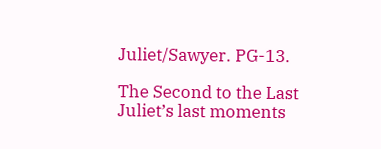Juliet/Sawyer. PG-13.

The Second to the Last
Juliet’s last moments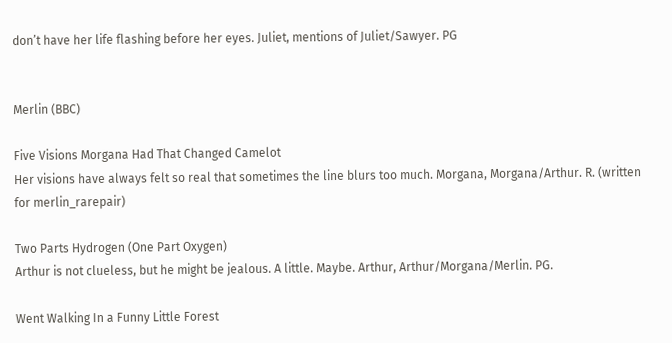don’t have her life flashing before her eyes. Juliet, mentions of Juliet/Sawyer. PG


Merlin (BBC)

Five Visions Morgana Had That Changed Camelot
Her visions have always felt so real that sometimes the line blurs too much. Morgana, Morgana/Arthur. R. (written for merlin_rarepair)

Two Parts Hydrogen (One Part Oxygen)
Arthur is not clueless, but he might be jealous. A little. Maybe. Arthur, Arthur/Morgana/Merlin. PG.

Went Walking In a Funny Little Forest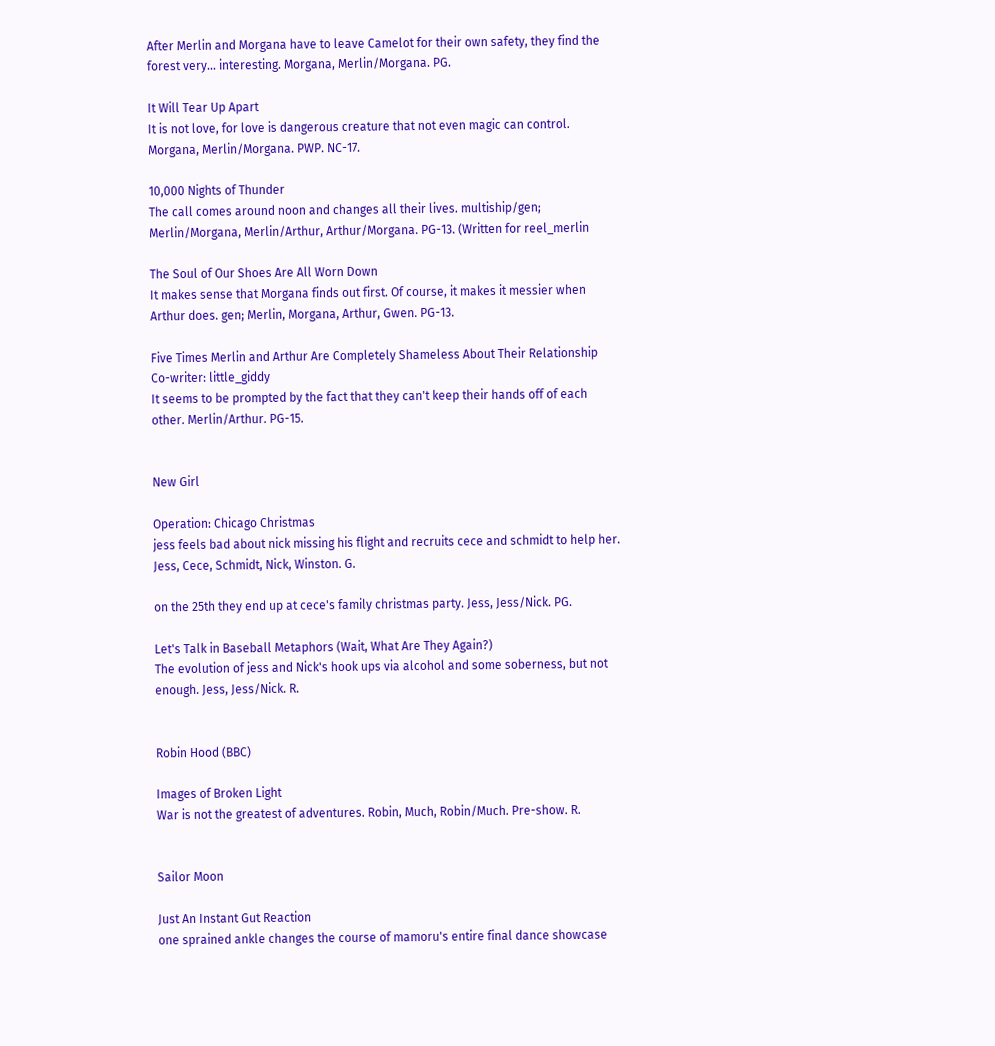After Merlin and Morgana have to leave Camelot for their own safety, they find the forest very... interesting. Morgana, Merlin/Morgana. PG.

It Will Tear Up Apart
It is not love, for love is dangerous creature that not even magic can control. Morgana, Merlin/Morgana. PWP. NC-17.

10,000 Nights of Thunder
The call comes around noon and changes all their lives. multiship/gen; Merlin/Morgana, Merlin/Arthur, Arthur/Morgana. PG-13. (Written for reel_merlin

The Soul of Our Shoes Are All Worn Down
It makes sense that Morgana finds out first. Of course, it makes it messier when Arthur does. gen; Merlin, Morgana, Arthur, Gwen. PG-13.

Five Times Merlin and Arthur Are Completely Shameless About Their Relationship
Co-writer: little_giddy
It seems to be prompted by the fact that they can't keep their hands off of each other. Merlin/Arthur. PG-15.


New Girl

Operation: Chicago Christmas
jess feels bad about nick missing his flight and recruits cece and schmidt to help her. Jess, Cece, Schmidt, Nick, Winston. G.

on the 25th they end up at cece's family christmas party. Jess, Jess/Nick. PG.

Let's Talk in Baseball Metaphors (Wait, What Are They Again?)
The evolution of jess and Nick's hook ups via alcohol and some soberness, but not enough. Jess, Jess/Nick. R.


Robin Hood (BBC)

Images of Broken Light
War is not the greatest of adventures. Robin, Much, Robin/Much. Pre-show. R.


Sailor Moon

Just An Instant Gut Reaction
one sprained ankle changes the course of mamoru's entire final dance showcase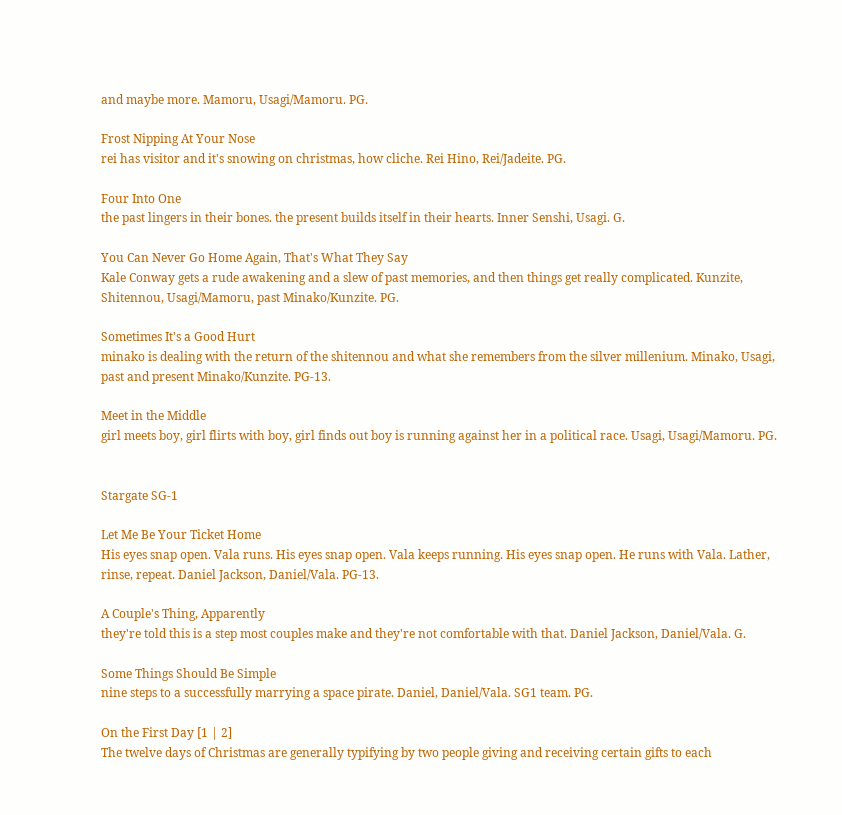and maybe more. Mamoru, Usagi/Mamoru. PG.

Frost Nipping At Your Nose
rei has visitor and it's snowing on christmas, how cliche. Rei Hino, Rei/Jadeite. PG.

Four Into One
the past lingers in their bones. the present builds itself in their hearts. Inner Senshi, Usagi. G.

You Can Never Go Home Again, That's What They Say
Kale Conway gets a rude awakening and a slew of past memories, and then things get really complicated. Kunzite, Shitennou, Usagi/Mamoru, past Minako/Kunzite. PG.

Sometimes It's a Good Hurt
minako is dealing with the return of the shitennou and what she remembers from the silver millenium. Minako, Usagi, past and present Minako/Kunzite. PG-13.

Meet in the Middle
girl meets boy, girl flirts with boy, girl finds out boy is running against her in a political race. Usagi, Usagi/Mamoru. PG.


Stargate SG-1

Let Me Be Your Ticket Home
His eyes snap open. Vala runs. His eyes snap open. Vala keeps running. His eyes snap open. He runs with Vala. Lather, rinse, repeat. Daniel Jackson, Daniel/Vala. PG-13.

A Couple's Thing, Apparently
they're told this is a step most couples make and they're not comfortable with that. Daniel Jackson, Daniel/Vala. G.

Some Things Should Be Simple
nine steps to a successfully marrying a space pirate. Daniel, Daniel/Vala. SG1 team. PG.

On the First Day [1 | 2]
The twelve days of Christmas are generally typifying by two people giving and receiving certain gifts to each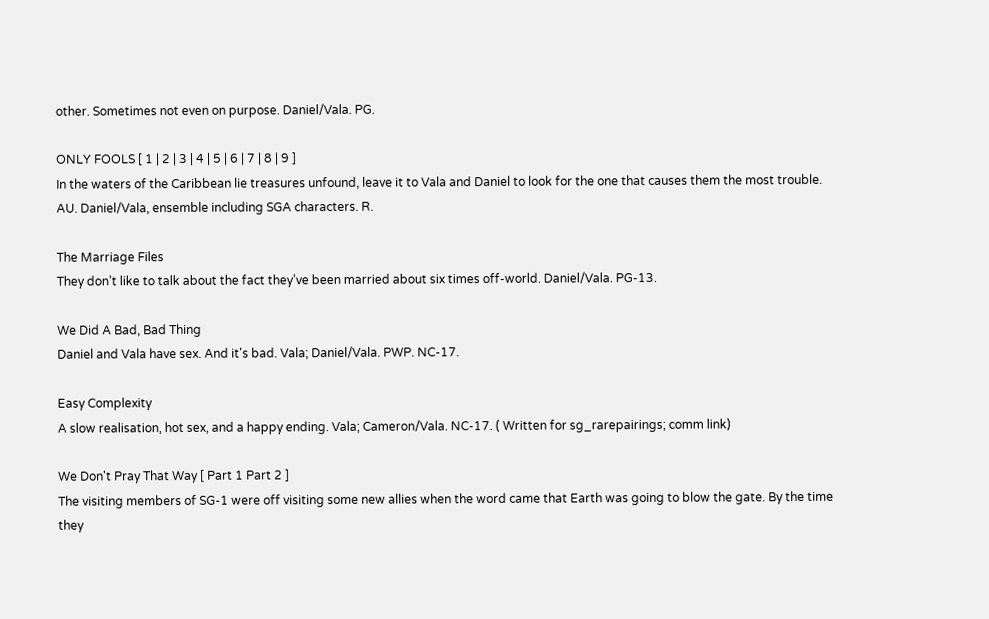other. Sometimes not even on purpose. Daniel/Vala. PG.

ONLY FOOLS [ 1 | 2 | 3 | 4 | 5 | 6 | 7 | 8 | 9 ]
In the waters of the Caribbean lie treasures unfound, leave it to Vala and Daniel to look for the one that causes them the most trouble. AU. Daniel/Vala, ensemble including SGA characters. R.

The Marriage Files
They don’t like to talk about the fact they’ve been married about six times off-world. Daniel/Vala. PG-13.

We Did A Bad, Bad Thing
Daniel and Vala have sex. And it's bad. Vala; Daniel/Vala. PWP. NC-17.

Easy Complexity
A slow realisation, hot sex, and a happy ending. Vala; Cameron/Vala. NC-17. ( Written for sg_rarepairings; comm link)

We Don't Pray That Way [ Part 1 Part 2 ]
The visiting members of SG-1 were off visiting some new allies when the word came that Earth was going to blow the gate. By the time they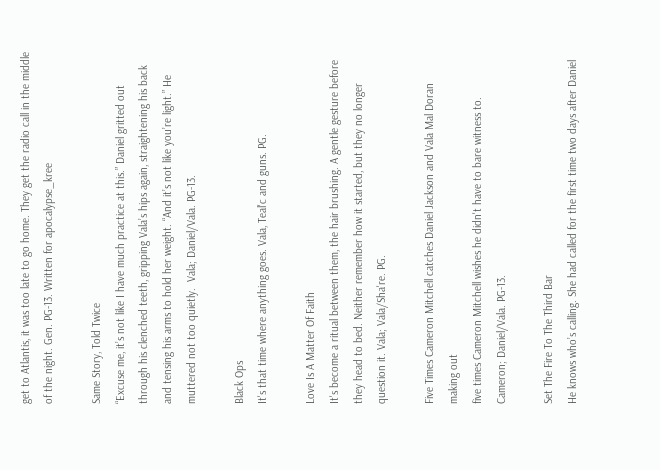get to Atlantis, it was too late to go home. They get the radio call in the middle of the night. Gen. PG-13. Written for apocalypse_kree

Same Story, Told Twice
“Excuse me, it’s not like I have much practice at this.” Daniel gritted out through his clenched teeth, gripping Vala’s hips again, straightening his back and tensing his arms to hold her weight. “And it’s not like you’re light.” He muttered not too quietly.  Vala; Daniel/Vala. PG-13.

Black Ops
It's that time where anything goes. Vala, Teal'c and guns. PG.

Love Is A Matter Of Faith
It's become a ritual between them, the hair brushing. A gentle gesture before they head to bed. Neither remember how it started, but they no longer question it. Vala; Vala/Sha're. PG.

Five Times Cameron Mitchell catches Daniel Jackson and Vala Mal Doran making out
five times Cameron Mitchell wishes he didn't have to bare witness to. Cameron; Daniel/Vala. PG-13.

Set The Fire To The Third Bar
He knows who’s calling. She had called for the first time two days after Daniel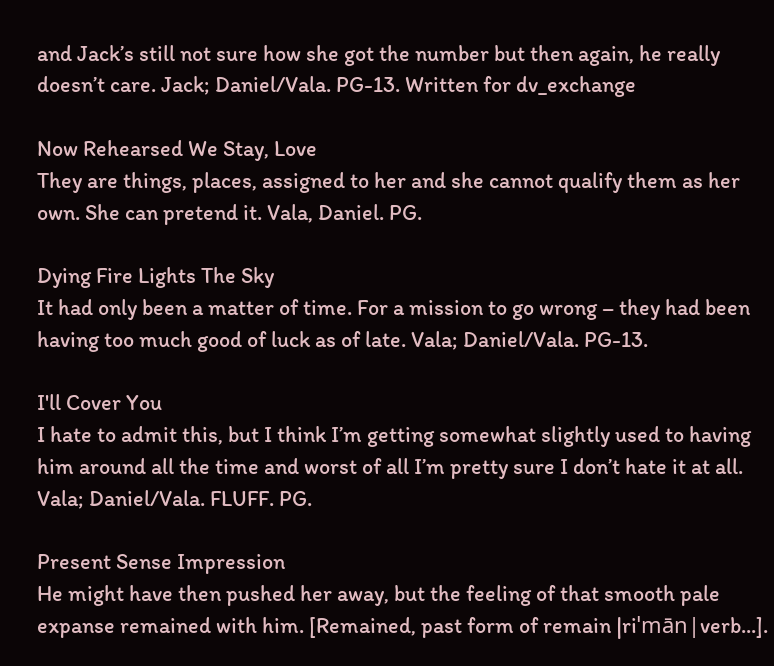and Jack’s still not sure how she got the number but then again, he really doesn’t care. Jack; Daniel/Vala. PG-13. Written for dv_exchange

Now Rehearsed We Stay, Love
They are things, places, assigned to her and she cannot qualify them as her own. She can pretend it. Vala, Daniel. PG.

Dying Fire Lights The Sky
It had only been a matter of time. For a mission to go wrong – they had been having too much good of luck as of late. Vala; Daniel/Vala. PG-13.

I'll Cover You
I hate to admit this, but I think I’m getting somewhat slightly used to having him around all the time and worst of all I’m pretty sure I don’t hate it at all. Vala; Daniel/Vala. FLUFF. PG.

Present Sense Impression
He might have then pushed her away, but the feeling of that smooth pale expanse remained with him. [Remained, past form of remain |riˈmān|verb...].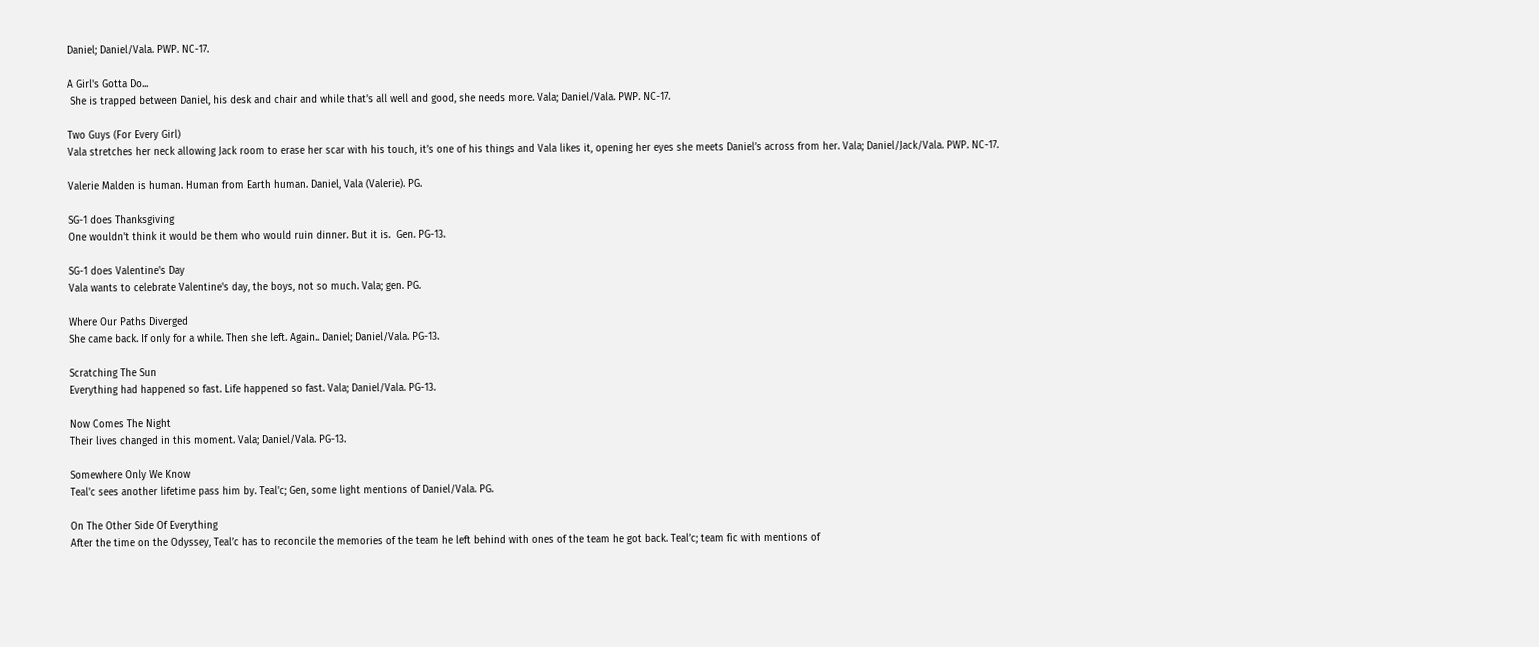Daniel; Daniel/Vala. PWP. NC-17.

A Girl's Gotta Do...
 She is trapped between Daniel, his desk and chair and while that's all well and good, she needs more. Vala; Daniel/Vala. PWP. NC-17.

Two Guys (For Every Girl)
Vala stretches her neck allowing Jack room to erase her scar with his touch, it’s one of his things and Vala likes it, opening her eyes she meets Daniel’s across from her. Vala; Daniel/Jack/Vala. PWP. NC-17.

Valerie Malden is human. Human from Earth human. Daniel, Vala (Valerie). PG.

SG-1 does Thanksgiving
One wouldn't think it would be them who would ruin dinner. But it is.  Gen. PG-13.

SG-1 does Valentine's Day
Vala wants to celebrate Valentine's day, the boys, not so much. Vala; gen. PG.

Where Our Paths Diverged
She came back. If only for a while. Then she left. Again.. Daniel; Daniel/Vala. PG-13.

Scratching The Sun
Everything had happened so fast. Life happened so fast. Vala; Daniel/Vala. PG-13.

Now Comes The Night
Their lives changed in this moment. Vala; Daniel/Vala. PG-13.

Somewhere Only We Know
Teal'c sees another lifetime pass him by. Teal'c; Gen, some light mentions of Daniel/Vala. PG.

On The Other Side Of Everything
After the time on the Odyssey, Teal’c has to reconcile the memories of the team he left behind with ones of the team he got back. Teal’c; team fic with mentions of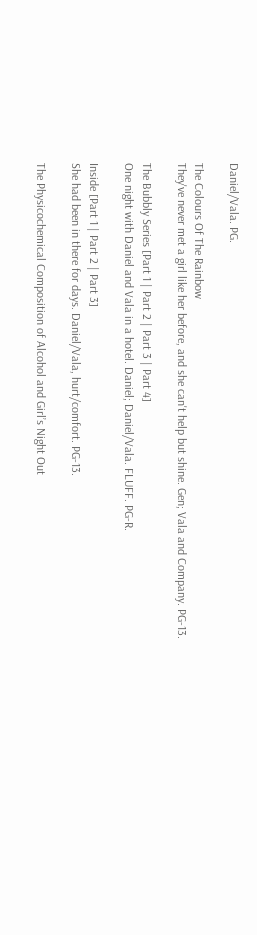Daniel/Vala. PG.

The Colours Of The Rainbow
They've never met a girl like her before, and she can't help but shine. Gen; Vala and Company. PG-13.

The Bubbly Series [Part 1 | Part 2 | Part 3 | Part 4]
One night with Daniel and Vala in a hotel. Daniel; Daniel/Vala. FLUFF. PG-R.

Inside [Part 1 | Part 2 | Part 3]
She had been in there for days. Daniel/Vala, hurt/comfort. PG-13.

The Physicochemical Composition of Alcohol and Girl’s Night Out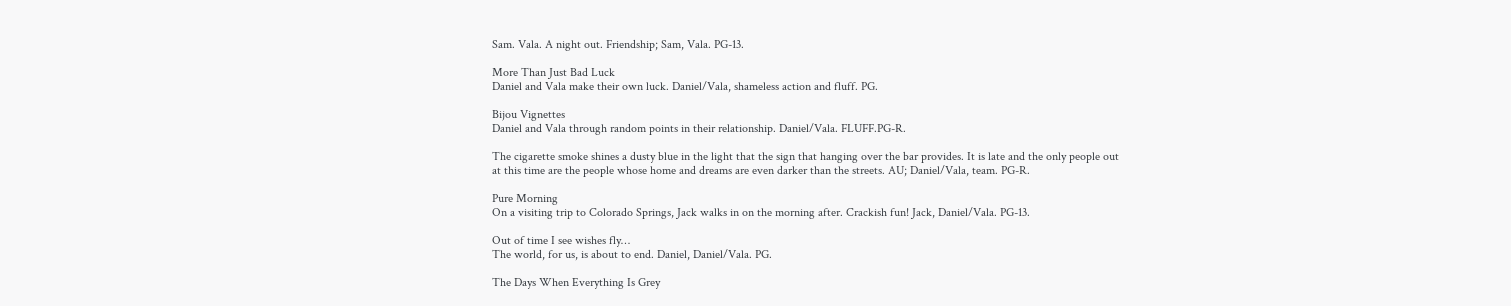Sam. Vala. A night out. Friendship; Sam, Vala. PG-13.

More Than Just Bad Luck
Daniel and Vala make their own luck. Daniel/Vala, shameless action and fluff. PG.

Bijou Vignettes
Daniel and Vala through random points in their relationship. Daniel/Vala. FLUFF.PG-R.

The cigarette smoke shines a dusty blue in the light that the sign that hanging over the bar provides. It is late and the only people out at this time are the people whose home and dreams are even darker than the streets. AU; Daniel/Vala, team. PG-R.

Pure Morning
On a visiting trip to Colorado Springs, Jack walks in on the morning after. Crackish fun! Jack, Daniel/Vala. PG-13.

Out of time I see wishes fly…
The world, for us, is about to end. Daniel, Daniel/Vala. PG.

The Days When Everything Is Grey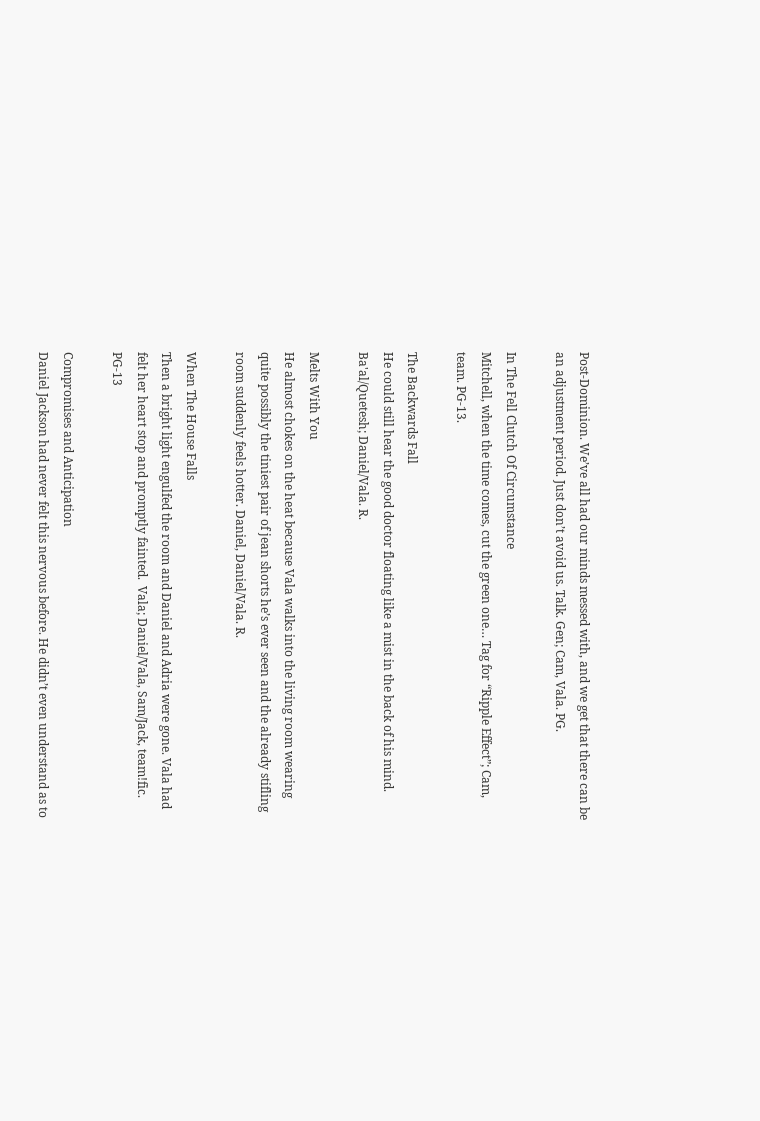Post-Dominion. We’ve all had our minds messed with, and we get that there can be an adjustment period. Just don’t avoid us. Talk. Gen; Cam, Vala. PG.

In The Fell Clutch Of Circumstance
Mitchell, when the time comes, cut the green one… Tag for “Ripple Effect”; Cam, team. PG-13.

The Backwards Fall
He could still hear the good doctor floating like a mist in the back of his mind. Ba'al/Quetesh; Daniel/Vala. R.

Melts With You
He almost chokes on the heat because Vala walks into the living room wearing quite possibly the tiniest pair of jean shorts he’s ever seen and the already stifling room suddenly feels hotter. Daniel, Daniel/Vala. R.

When The House Falls
Then a bright light engulfed the room and Daniel and Adria were gone. Vala had felt her heart stop and promptly fainted.  Vala; Daniel/Vala, Sam/Jack, team!fic. PG-13

Compromises and Anticipation
Daniel Jackson had never felt this nervous before. He didn’t even understand as to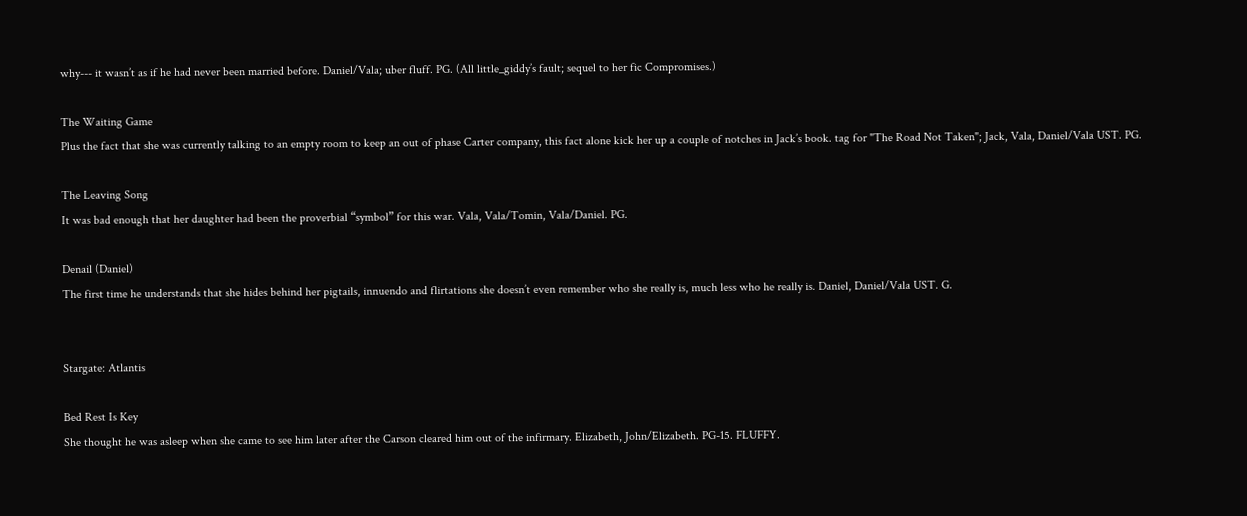why--- it wasn’t as if he had never been married before. Daniel/Vala; uber fluff. PG. (All little_giddy’s fault; sequel to her fic Compromises.)

The Waiting Game
Plus the fact that she was currently talking to an empty room to keep an out of phase Carter company, this fact alone kick her up a couple of notches in Jack’s book. tag for "The Road Not Taken"; Jack, Vala, Daniel/Vala UST. PG.

The Leaving Song
It was bad enough that her daughter had been the proverbial “symbol” for this war. Vala, Vala/Tomin, Vala/Daniel. PG.

Denail (Daniel)
The first time he understands that she hides behind her pigtails, innuendo and flirtations she doesn’t even remember who she really is, much less who he really is. Daniel, Daniel/Vala UST. G.


Stargate: Atlantis

Bed Rest Is Key
She thought he was asleep when she came to see him later after the Carson cleared him out of the infirmary. Elizabeth, John/Elizabeth. PG-15. FLUFFY.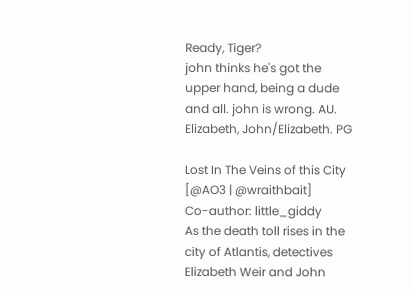Ready, Tiger?
john thinks he's got the upper hand, being a dude and all. john is wrong. AU. Elizabeth, John/Elizabeth. PG

Lost In The Veins of this City [@AO3 | @wraithbait]
Co-author: little_giddy
As the death toll rises in the city of Atlantis, detectives Elizabeth Weir and John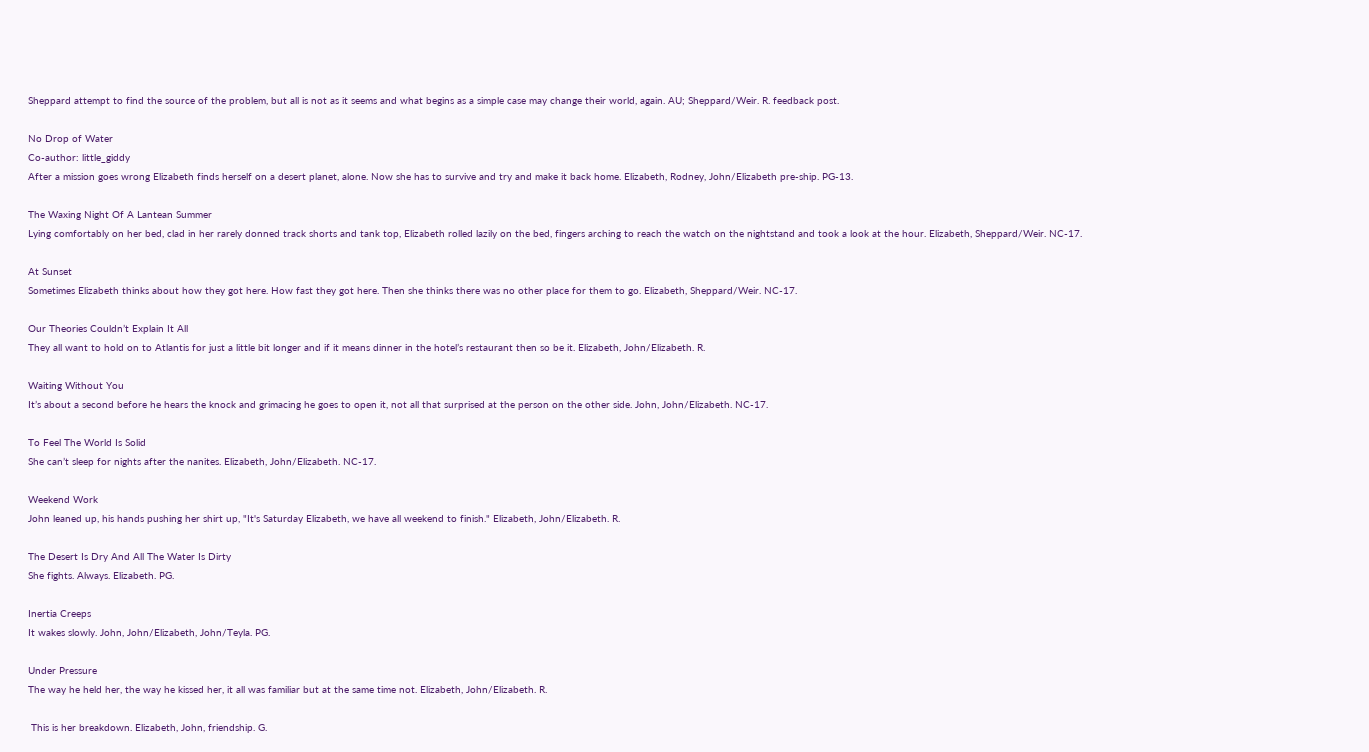Sheppard attempt to find the source of the problem, but all is not as it seems and what begins as a simple case may change their world, again. AU; Sheppard/Weir. R. feedback post.

No Drop of Water
Co-author: little_giddy
After a mission goes wrong Elizabeth finds herself on a desert planet, alone. Now she has to survive and try and make it back home. Elizabeth, Rodney, John/Elizabeth pre-ship. PG-13.

The Waxing Night Of A Lantean Summer
Lying comfortably on her bed, clad in her rarely donned track shorts and tank top, Elizabeth rolled lazily on the bed, fingers arching to reach the watch on the nightstand and took a look at the hour. Elizabeth, Sheppard/Weir. NC-17.

At Sunset
Sometimes Elizabeth thinks about how they got here. How fast they got here. Then she thinks there was no other place for them to go. Elizabeth, Sheppard/Weir. NC-17.

Our Theories Couldn’t Explain It All
They all want to hold on to Atlantis for just a little bit longer and if it means dinner in the hotel’s restaurant then so be it. Elizabeth, John/Elizabeth. R.

Waiting Without You
It’s about a second before he hears the knock and grimacing he goes to open it, not all that surprised at the person on the other side. John, John/Elizabeth. NC-17.

To Feel The World Is Solid
She can’t sleep for nights after the nanites. Elizabeth, John/Elizabeth. NC-17.

Weekend Work
John leaned up, his hands pushing her shirt up, "It's Saturday Elizabeth, we have all weekend to finish." Elizabeth, John/Elizabeth. R.

The Desert Is Dry And All The Water Is Dirty
She fights. Always. Elizabeth. PG.

Inertia Creeps
It wakes slowly. John, John/Elizabeth, John/Teyla. PG.

Under Pressure
The way he held her, the way he kissed her, it all was familiar but at the same time not. Elizabeth, John/Elizabeth. R.

 This is her breakdown. Elizabeth, John, friendship. G.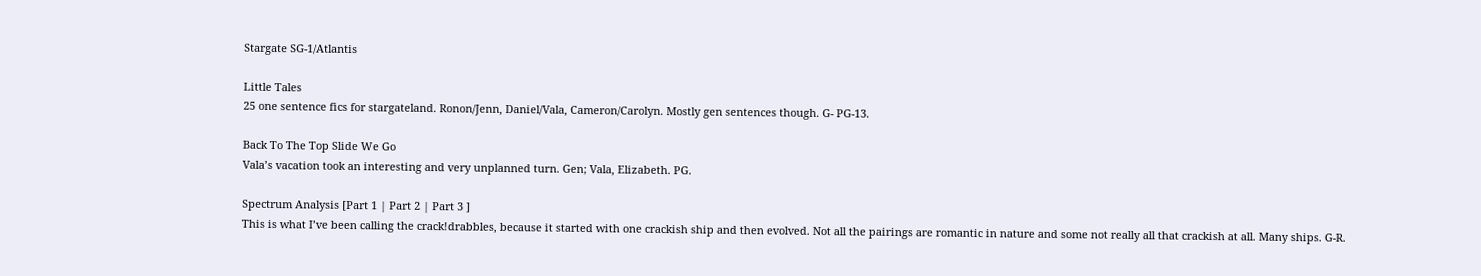Stargate SG-1/Atlantis

Little Tales
25 one sentence fics for stargateland. Ronon/Jenn, Daniel/Vala, Cameron/Carolyn. Mostly gen sentences though. G- PG-13.

Back To The Top Slide We Go
Vala’s vacation took an interesting and very unplanned turn. Gen; Vala, Elizabeth. PG.

Spectrum Analysis [Part 1 | Part 2 | Part 3 ]
This is what I’ve been calling the crack!drabbles, because it started with one crackish ship and then evolved. Not all the pairings are romantic in nature and some not really all that crackish at all. Many ships. G-R.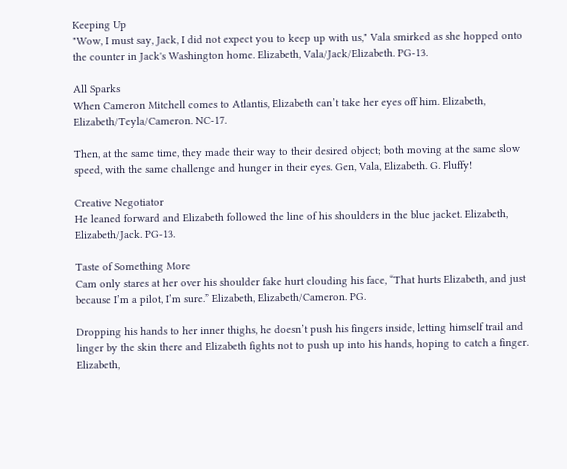Keeping Up
"Wow, I must say, Jack, I did not expect you to keep up with us," Vala smirked as she hopped onto the counter in Jack's Washington home. Elizabeth, Vala/Jack/Elizabeth. PG-13.

All Sparks
When Cameron Mitchell comes to Atlantis, Elizabeth can’t take her eyes off him. Elizabeth, Elizabeth/Teyla/Cameron. NC-17.

Then, at the same time, they made their way to their desired object; both moving at the same slow speed, with the same challenge and hunger in their eyes. Gen, Vala, Elizabeth. G. Fluffy!

Creative Negotiator
He leaned forward and Elizabeth followed the line of his shoulders in the blue jacket. Elizabeth, Elizabeth/Jack. PG-13.

Taste of Something More
Cam only stares at her over his shoulder fake hurt clouding his face, “That hurts Elizabeth, and just because I’m a pilot, I’m sure.” Elizabeth, Elizabeth/Cameron. PG.

Dropping his hands to her inner thighs, he doesn’t push his fingers inside, letting himself trail and linger by the skin there and Elizabeth fights not to push up into his hands, hoping to catch a finger. Elizabeth,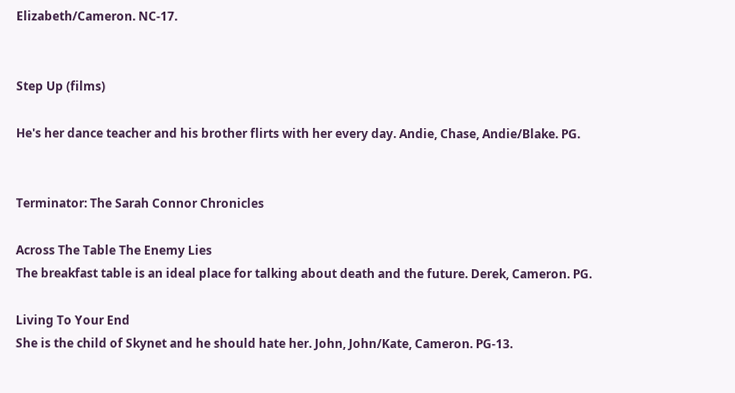Elizabeth/Cameron. NC-17.


Step Up (films)

He's her dance teacher and his brother flirts with her every day. Andie, Chase, Andie/Blake. PG.


Terminator: The Sarah Connor Chronicles

Across The Table The Enemy Lies
The breakfast table is an ideal place for talking about death and the future. Derek, Cameron. PG.

Living To Your End
She is the child of Skynet and he should hate her. John, John/Kate, Cameron. PG-13.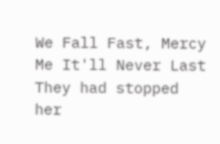We Fall Fast, Mercy Me It'll Never Last
They had stopped her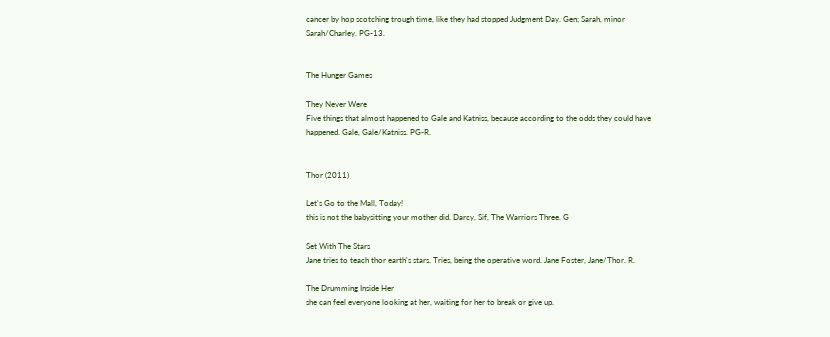cancer by hop scotching trough time, like they had stopped Judgment Day. Gen; Sarah, minor Sarah/Charley. PG-13.


The Hunger Games

They Never Were
Five things that almost happened to Gale and Katniss, because according to the odds they could have happened. Gale, Gale/Katniss. PG-R.


Thor (2011)

Let's Go to the Mall, Today!
this is not the babysitting your mother did. Darcy, Sif, The Warriors Three. G

Set With The Stars
Jane tries to teach thor earth's stars. Tries, being the operative word. Jane Foster, Jane/Thor. R.

The Drumming Inside Her
she can feel everyone looking at her, waiting for her to break or give up.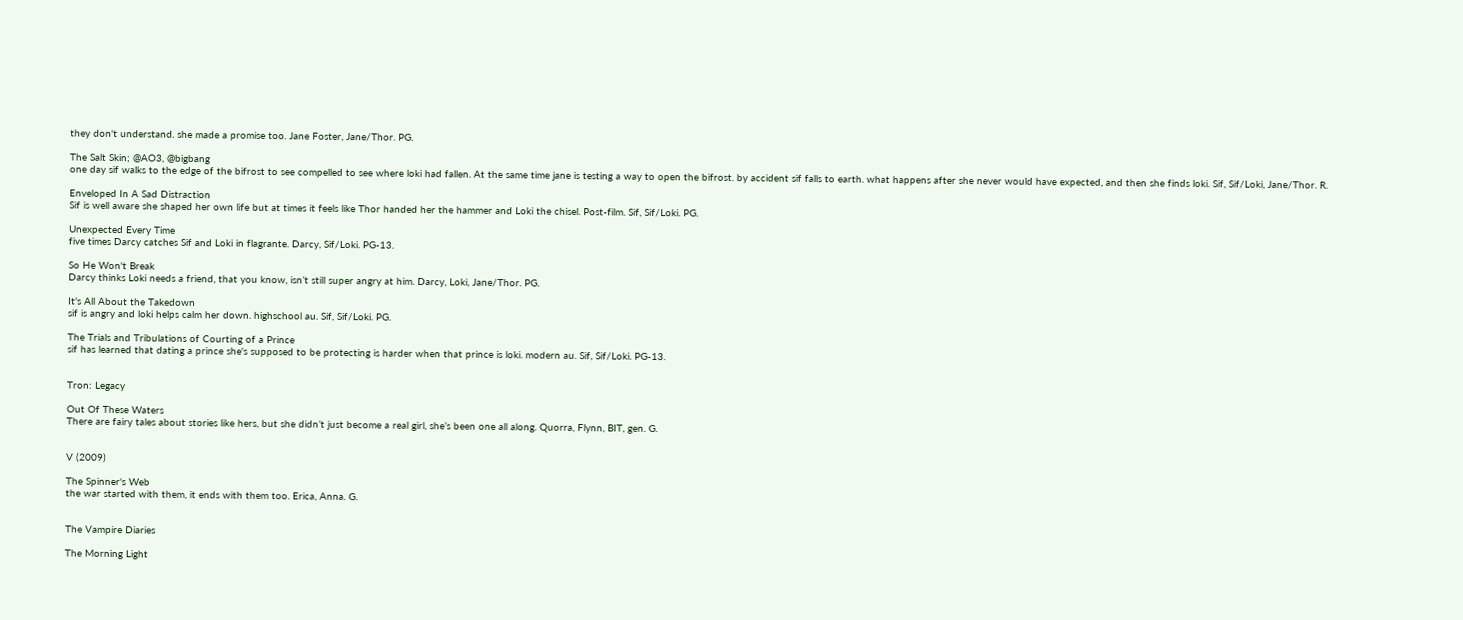they don't understand. she made a promise too. Jane Foster, Jane/Thor. PG.

The Salt Skin; @AO3, @bigbang
one day sif walks to the edge of the bifrost to see compelled to see where loki had fallen. At the same time jane is testing a way to open the bifrost. by accident sif falls to earth. what happens after she never would have expected, and then she finds loki. Sif, Sif/Loki, Jane/Thor. R.

Enveloped In A Sad Distraction
Sif is well aware she shaped her own life but at times it feels like Thor handed her the hammer and Loki the chisel. Post-film. Sif, Sif/Loki. PG.

Unexpected Every Time
five times Darcy catches Sif and Loki in flagrante. Darcy, Sif/Loki. PG-13.

So He Won't Break
Darcy thinks Loki needs a friend, that you know, isn’t still super angry at him. Darcy, Loki, Jane/Thor. PG.

It's All About the Takedown
sif is angry and loki helps calm her down. highschool au. Sif, Sif/Loki. PG.

The Trials and Tribulations of Courting of a Prince
sif has learned that dating a prince she's supposed to be protecting is harder when that prince is loki. modern au. Sif, Sif/Loki. PG-13.


Tron: Legacy

Out Of These Waters
There are fairy tales about stories like hers, but she didn’t just become a real girl, she’s been one all along. Quorra, Flynn, BIT, gen. G.


V (2009)

The Spinner's Web
the war started with them, it ends with them too. Erica, Anna. G.


The Vampire Diaries

The Morning Light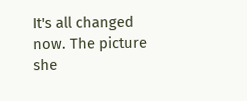It's all changed now. The picture she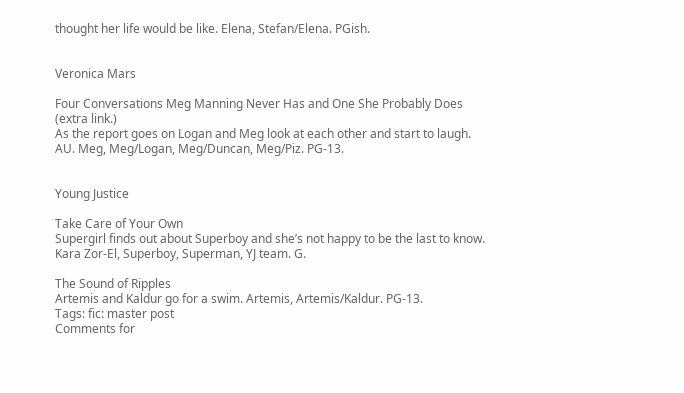thought her life would be like. Elena, Stefan/Elena. PGish.


Veronica Mars

Four Conversations Meg Manning Never Has and One She Probably Does (extra link.)
As the report goes on Logan and Meg look at each other and start to laugh. AU. Meg, Meg/Logan, Meg/Duncan, Meg/Piz. PG-13.


Young Justice

Take Care of Your Own
Supergirl finds out about Superboy and she’s not happy to be the last to know. Kara Zor-El, Superboy, Superman, YJ team. G.

The Sound of Ripples
Artemis and Kaldur go for a swim. Artemis, Artemis/Kaldur. PG-13.
Tags: fic: master post
Comments for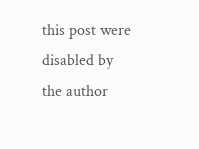this post were disabled by the author